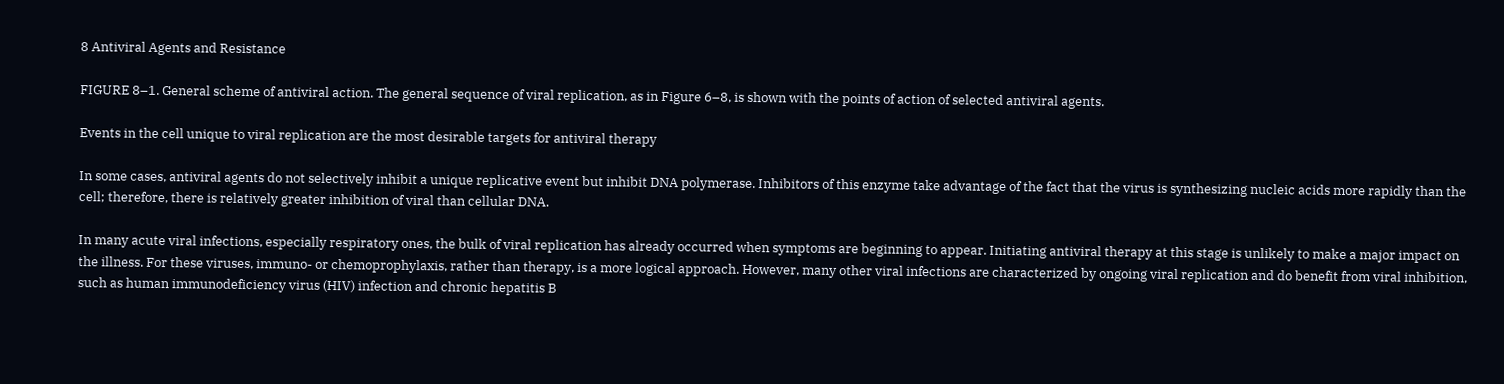8 Antiviral Agents and Resistance

FIGURE 8–1. General scheme of antiviral action. The general sequence of viral replication, as in Figure 6–8, is shown with the points of action of selected antiviral agents.

Events in the cell unique to viral replication are the most desirable targets for antiviral therapy

In some cases, antiviral agents do not selectively inhibit a unique replicative event but inhibit DNA polymerase. Inhibitors of this enzyme take advantage of the fact that the virus is synthesizing nucleic acids more rapidly than the cell; therefore, there is relatively greater inhibition of viral than cellular DNA.

In many acute viral infections, especially respiratory ones, the bulk of viral replication has already occurred when symptoms are beginning to appear. Initiating antiviral therapy at this stage is unlikely to make a major impact on the illness. For these viruses, immuno- or chemoprophylaxis, rather than therapy, is a more logical approach. However, many other viral infections are characterized by ongoing viral replication and do benefit from viral inhibition, such as human immunodeficiency virus (HIV) infection and chronic hepatitis B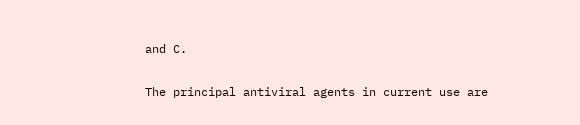and C.

The principal antiviral agents in current use are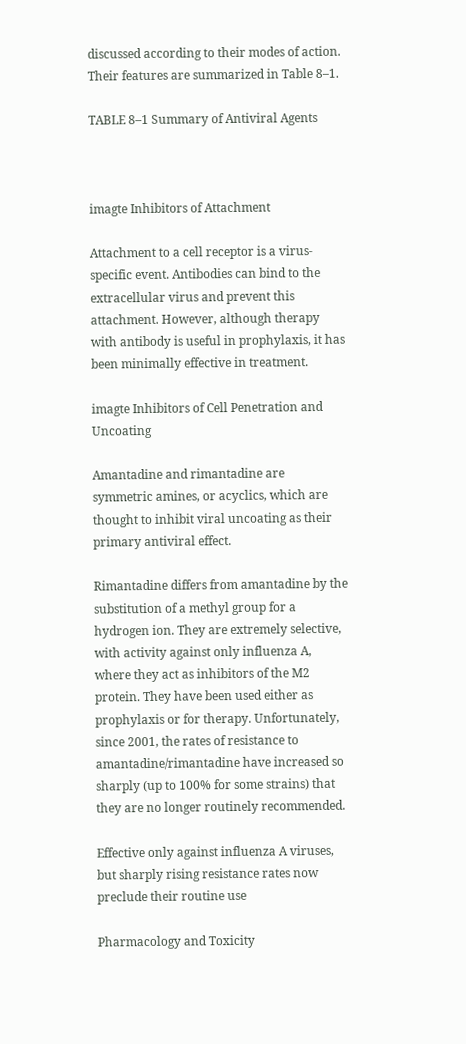discussed according to their modes of action. Their features are summarized in Table 8–1.

TABLE 8–1 Summary of Antiviral Agents



imagte Inhibitors of Attachment

Attachment to a cell receptor is a virus-specific event. Antibodies can bind to the extracellular virus and prevent this attachment. However, although therapy with antibody is useful in prophylaxis, it has been minimally effective in treatment.

imagte Inhibitors of Cell Penetration and Uncoating

Amantadine and rimantadine are symmetric amines, or acyclics, which are thought to inhibit viral uncoating as their primary antiviral effect.

Rimantadine differs from amantadine by the substitution of a methyl group for a hydrogen ion. They are extremely selective, with activity against only influenza A, where they act as inhibitors of the M2 protein. They have been used either as prophylaxis or for therapy. Unfortunately, since 2001, the rates of resistance to amantadine/rimantadine have increased so sharply (up to 100% for some strains) that they are no longer routinely recommended.

Effective only against influenza A viruses, but sharply rising resistance rates now preclude their routine use

Pharmacology and Toxicity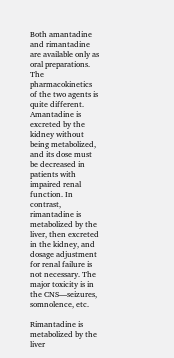Both amantadine and rimantadine are available only as oral preparations. The pharmacokinetics of the two agents is quite different. Amantadine is excreted by the kidney without being metabolized, and its dose must be decreased in patients with impaired renal function. In contrast, rimantadine is metabolized by the liver, then excreted in the kidney, and dosage adjustment for renal failure is not necessary. The major toxicity is in the CNS—seizures, somnolence, etc.

Rimantadine is metabolized by the liver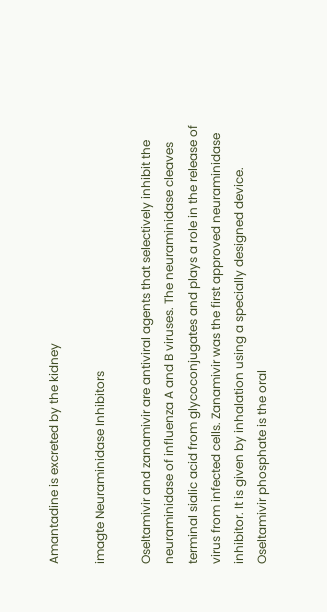Amantadine is excreted by the kidney

imagte Neuraminidase Inhibitors

Oseltamivir and zanamivir are antiviral agents that selectively inhibit the neuraminidase of influenza A and B viruses. The neuraminidase cleaves terminal sialic acid from glycoconjugates and plays a role in the release of virus from infected cells. Zanamivir was the first approved neuraminidase inhibitor. It is given by inhalation using a specially designed device. Oseltamivir phosphate is the oral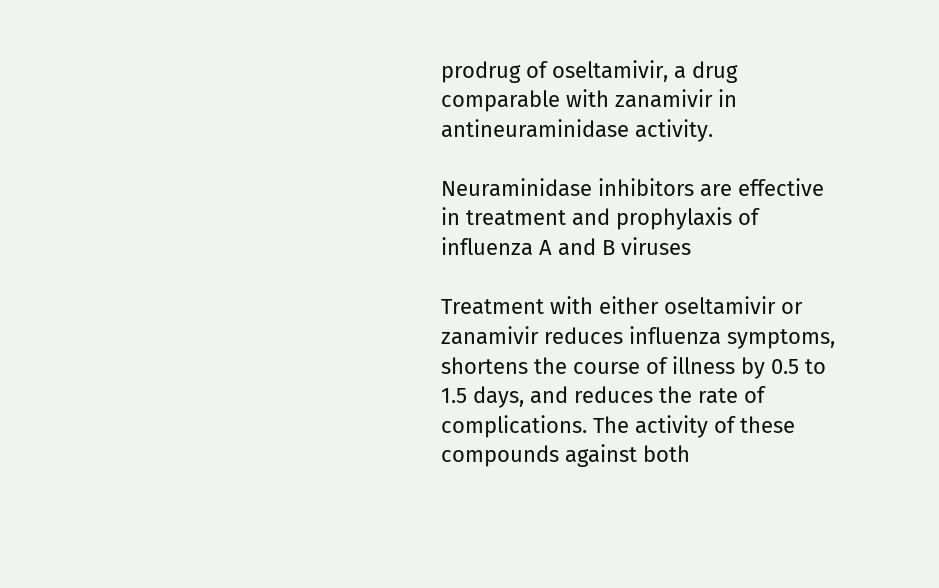prodrug of oseltamivir, a drug comparable with zanamivir in antineuraminidase activity.

Neuraminidase inhibitors are effective in treatment and prophylaxis of influenza A and B viruses

Treatment with either oseltamivir or zanamivir reduces influenza symptoms, shortens the course of illness by 0.5 to 1.5 days, and reduces the rate of complications. The activity of these compounds against both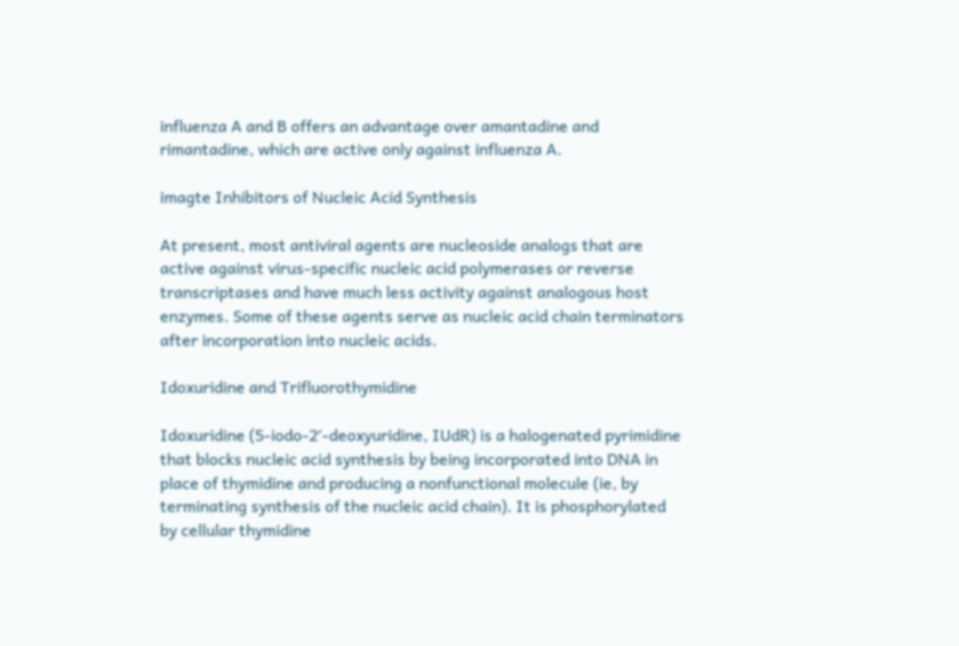influenza A and B offers an advantage over amantadine and rimantadine, which are active only against influenza A.

imagte Inhibitors of Nucleic Acid Synthesis

At present, most antiviral agents are nucleoside analogs that are active against virus-specific nucleic acid polymerases or reverse transcriptases and have much less activity against analogous host enzymes. Some of these agents serve as nucleic acid chain terminators after incorporation into nucleic acids.

Idoxuridine and Trifluorothymidine

Idoxuridine (5-iodo-2′-deoxyuridine, IUdR) is a halogenated pyrimidine that blocks nucleic acid synthesis by being incorporated into DNA in place of thymidine and producing a nonfunctional molecule (ie, by terminating synthesis of the nucleic acid chain). It is phosphorylated by cellular thymidine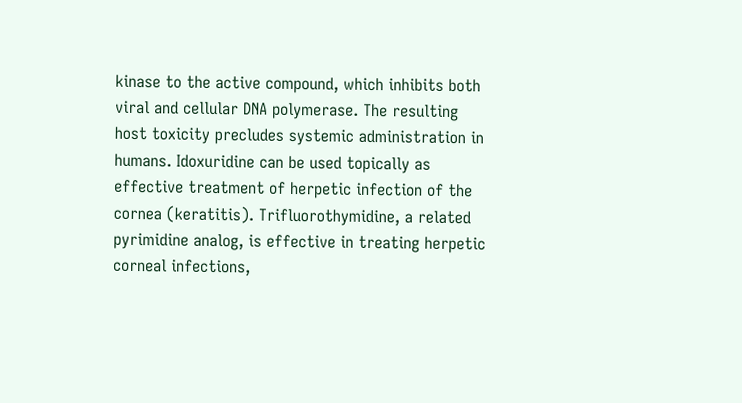kinase to the active compound, which inhibits both viral and cellular DNA polymerase. The resulting host toxicity precludes systemic administration in humans. Idoxuridine can be used topically as effective treatment of herpetic infection of the cornea (keratitis). Trifluorothymidine, a related pyrimidine analog, is effective in treating herpetic corneal infections,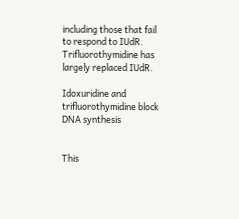including those that fail to respond to IUdR. Trifluorothymidine has largely replaced IUdR.

Idoxuridine and trifluorothymidine block DNA synthesis


This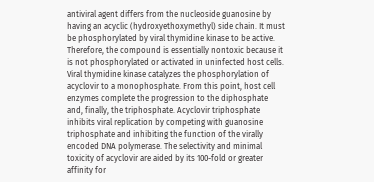antiviral agent differs from the nucleoside guanosine by having an acyclic (hydroxyethoxymethyl) side chain. It must be phosphorylated by viral thymidine kinase to be active. Therefore, the compound is essentially nontoxic because it is not phosphorylated or activated in uninfected host cells. Viral thymidine kinase catalyzes the phosphorylation of acyclovir to a monophosphate. From this point, host cell enzymes complete the progression to the diphosphate and, finally, the triphosphate. Acyclovir triphosphate inhibits viral replication by competing with guanosine triphosphate and inhibiting the function of the virally encoded DNA polymerase. The selectivity and minimal toxicity of acyclovir are aided by its 100-fold or greater affinity for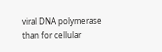viral DNA polymerase than for cellular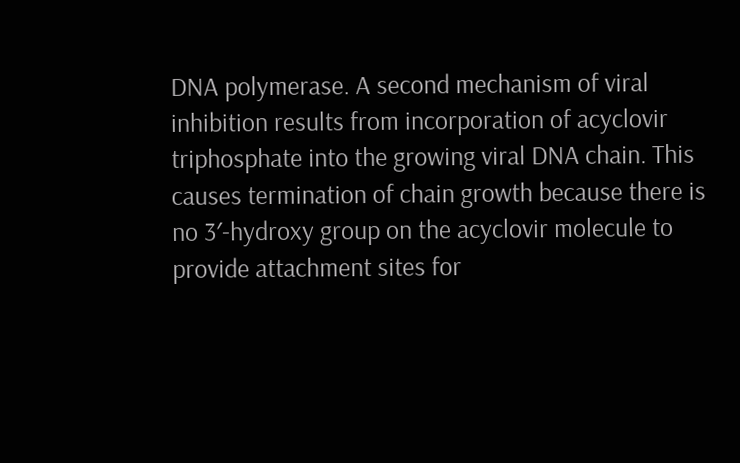DNA polymerase. A second mechanism of viral inhibition results from incorporation of acyclovir triphosphate into the growing viral DNA chain. This causes termination of chain growth because there is no 3′-hydroxy group on the acyclovir molecule to provide attachment sites for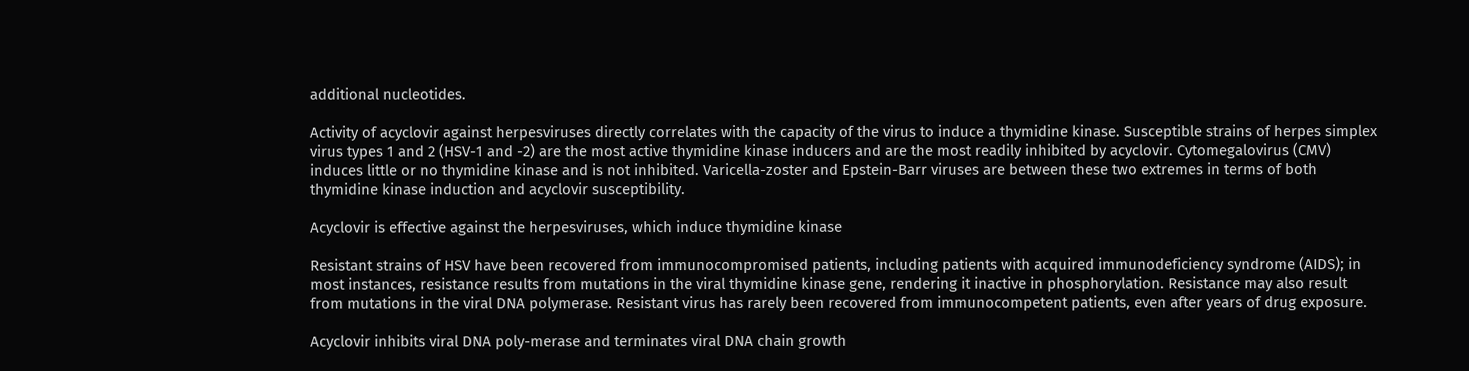additional nucleotides.

Activity of acyclovir against herpesviruses directly correlates with the capacity of the virus to induce a thymidine kinase. Susceptible strains of herpes simplex virus types 1 and 2 (HSV-1 and -2) are the most active thymidine kinase inducers and are the most readily inhibited by acyclovir. Cytomegalovirus (CMV) induces little or no thymidine kinase and is not inhibited. Varicella-zoster and Epstein-Barr viruses are between these two extremes in terms of both thymidine kinase induction and acyclovir susceptibility.

Acyclovir is effective against the herpesviruses, which induce thymidine kinase

Resistant strains of HSV have been recovered from immunocompromised patients, including patients with acquired immunodeficiency syndrome (AIDS); in most instances, resistance results from mutations in the viral thymidine kinase gene, rendering it inactive in phosphorylation. Resistance may also result from mutations in the viral DNA polymerase. Resistant virus has rarely been recovered from immunocompetent patients, even after years of drug exposure.

Acyclovir inhibits viral DNA poly-merase and terminates viral DNA chain growth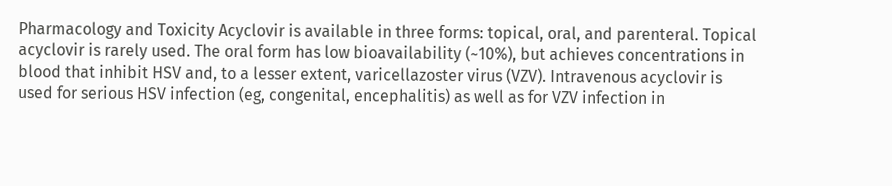Pharmacology and Toxicity Acyclovir is available in three forms: topical, oral, and parenteral. Topical acyclovir is rarely used. The oral form has low bioavailability (~10%), but achieves concentrations in blood that inhibit HSV and, to a lesser extent, varicellazoster virus (VZV). Intravenous acyclovir is used for serious HSV infection (eg, congenital, encephalitis) as well as for VZV infection in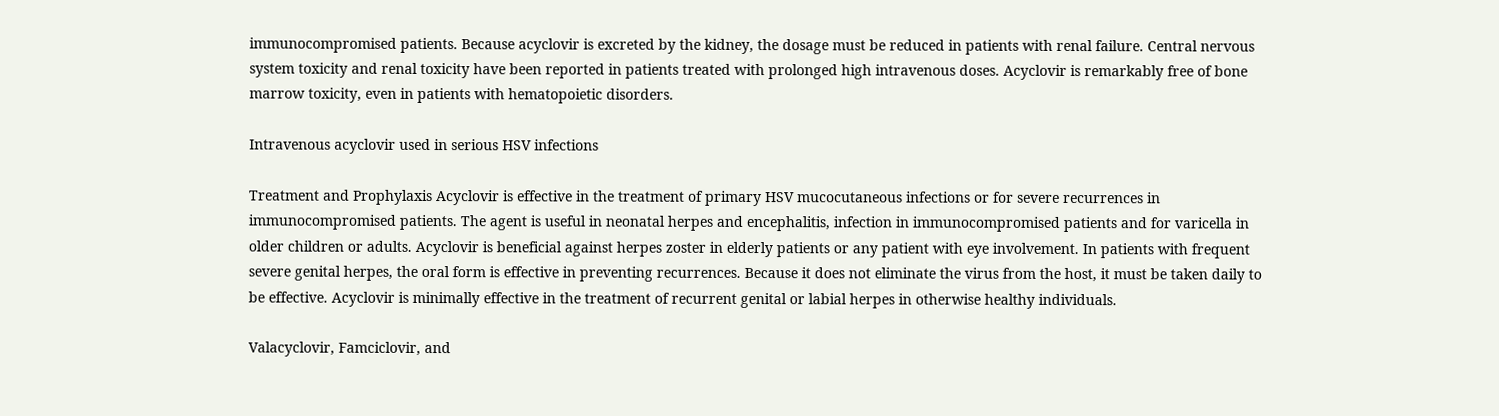immunocompromised patients. Because acyclovir is excreted by the kidney, the dosage must be reduced in patients with renal failure. Central nervous system toxicity and renal toxicity have been reported in patients treated with prolonged high intravenous doses. Acyclovir is remarkably free of bone marrow toxicity, even in patients with hematopoietic disorders.

Intravenous acyclovir used in serious HSV infections

Treatment and Prophylaxis Acyclovir is effective in the treatment of primary HSV mucocutaneous infections or for severe recurrences in immunocompromised patients. The agent is useful in neonatal herpes and encephalitis, infection in immunocompromised patients and for varicella in older children or adults. Acyclovir is beneficial against herpes zoster in elderly patients or any patient with eye involvement. In patients with frequent severe genital herpes, the oral form is effective in preventing recurrences. Because it does not eliminate the virus from the host, it must be taken daily to be effective. Acyclovir is minimally effective in the treatment of recurrent genital or labial herpes in otherwise healthy individuals.

Valacyclovir, Famciclovir, and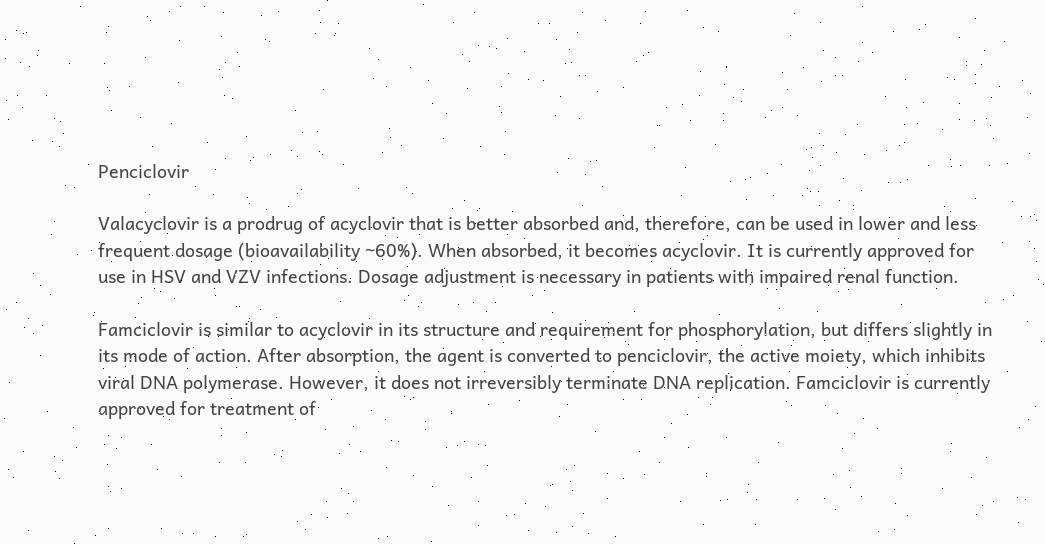Penciclovir

Valacyclovir is a prodrug of acyclovir that is better absorbed and, therefore, can be used in lower and less frequent dosage (bioavailability ~60%). When absorbed, it becomes acyclovir. It is currently approved for use in HSV and VZV infections. Dosage adjustment is necessary in patients with impaired renal function.

Famciclovir is similar to acyclovir in its structure and requirement for phosphorylation, but differs slightly in its mode of action. After absorption, the agent is converted to penciclovir, the active moiety, which inhibits viral DNA polymerase. However, it does not irreversibly terminate DNA replication. Famciclovir is currently approved for treatment of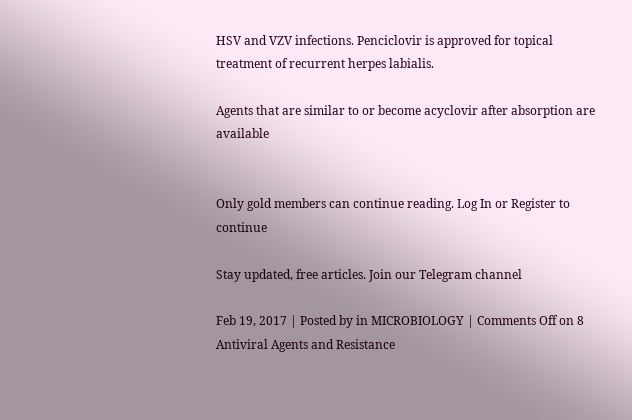HSV and VZV infections. Penciclovir is approved for topical treatment of recurrent herpes labialis.

Agents that are similar to or become acyclovir after absorption are available


Only gold members can continue reading. Log In or Register to continue

Stay updated, free articles. Join our Telegram channel

Feb 19, 2017 | Posted by in MICROBIOLOGY | Comments Off on 8 Antiviral Agents and Resistance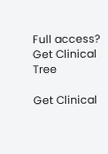Full access? Get Clinical Tree

Get Clinical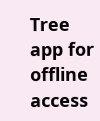Tree app for offline access